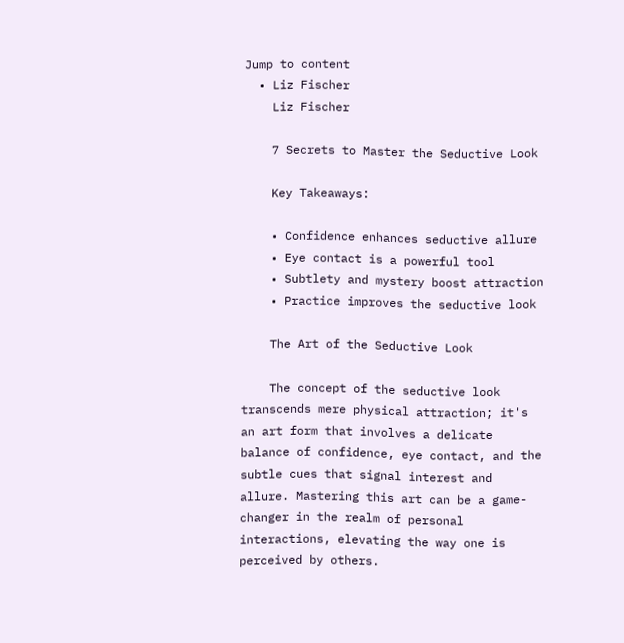Jump to content
  • Liz Fischer
    Liz Fischer

    7 Secrets to Master the Seductive Look

    Key Takeaways:

    • Confidence enhances seductive allure
    • Eye contact is a powerful tool
    • Subtlety and mystery boost attraction
    • Practice improves the seductive look

    The Art of the Seductive Look

    The concept of the seductive look transcends mere physical attraction; it's an art form that involves a delicate balance of confidence, eye contact, and the subtle cues that signal interest and allure. Mastering this art can be a game-changer in the realm of personal interactions, elevating the way one is perceived by others.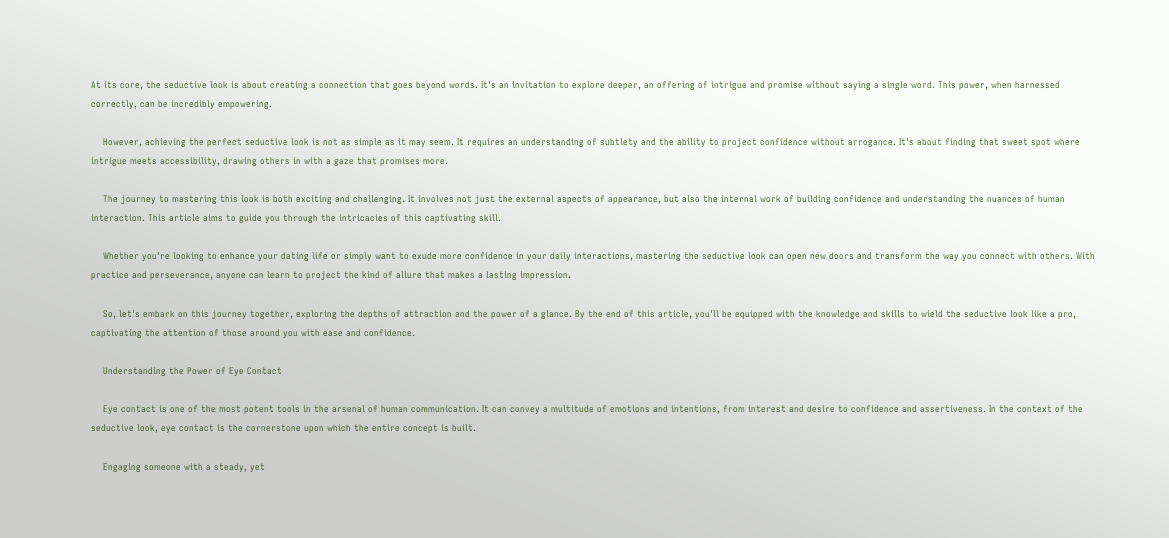At its core, the seductive look is about creating a connection that goes beyond words. It's an invitation to explore deeper, an offering of intrigue and promise without saying a single word. This power, when harnessed correctly, can be incredibly empowering.

    However, achieving the perfect seductive look is not as simple as it may seem. It requires an understanding of subtlety and the ability to project confidence without arrogance. It's about finding that sweet spot where intrigue meets accessibility, drawing others in with a gaze that promises more.

    The journey to mastering this look is both exciting and challenging. It involves not just the external aspects of appearance, but also the internal work of building confidence and understanding the nuances of human interaction. This article aims to guide you through the intricacies of this captivating skill.

    Whether you're looking to enhance your dating life or simply want to exude more confidence in your daily interactions, mastering the seductive look can open new doors and transform the way you connect with others. With practice and perseverance, anyone can learn to project the kind of allure that makes a lasting impression.

    So, let's embark on this journey together, exploring the depths of attraction and the power of a glance. By the end of this article, you'll be equipped with the knowledge and skills to wield the seductive look like a pro, captivating the attention of those around you with ease and confidence.

    Understanding the Power of Eye Contact

    Eye contact is one of the most potent tools in the arsenal of human communication. It can convey a multitude of emotions and intentions, from interest and desire to confidence and assertiveness. In the context of the seductive look, eye contact is the cornerstone upon which the entire concept is built.

    Engaging someone with a steady, yet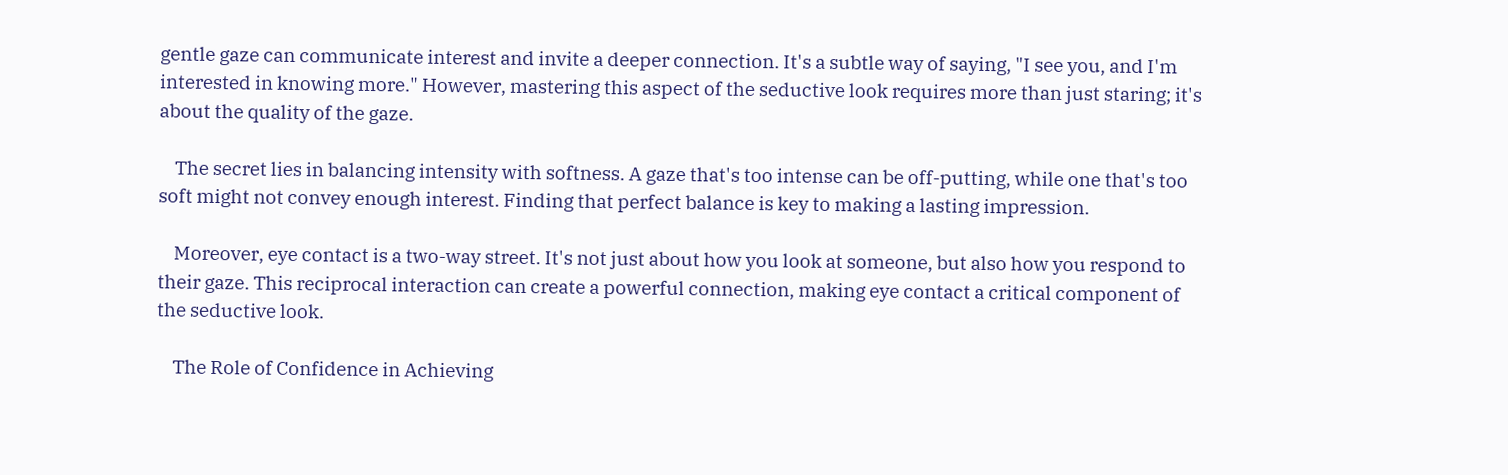gentle gaze can communicate interest and invite a deeper connection. It's a subtle way of saying, "I see you, and I'm interested in knowing more." However, mastering this aspect of the seductive look requires more than just staring; it's about the quality of the gaze.

    The secret lies in balancing intensity with softness. A gaze that's too intense can be off-putting, while one that's too soft might not convey enough interest. Finding that perfect balance is key to making a lasting impression.

    Moreover, eye contact is a two-way street. It's not just about how you look at someone, but also how you respond to their gaze. This reciprocal interaction can create a powerful connection, making eye contact a critical component of the seductive look.

    The Role of Confidence in Achieving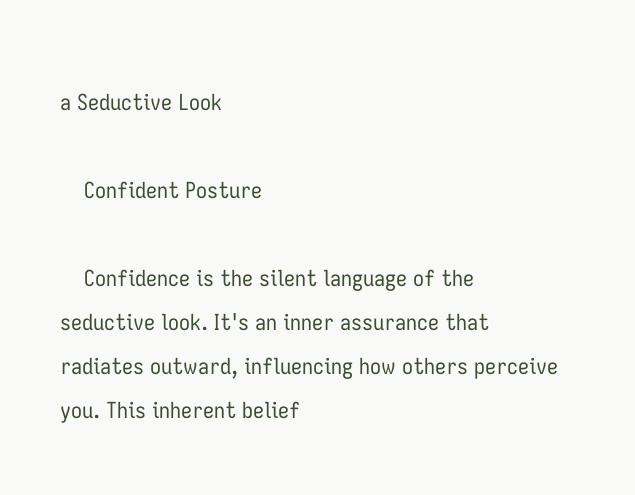a Seductive Look

    Confident Posture

    Confidence is the silent language of the seductive look. It's an inner assurance that radiates outward, influencing how others perceive you. This inherent belief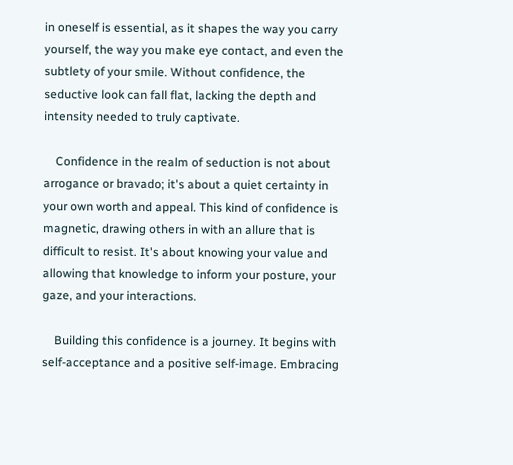in oneself is essential, as it shapes the way you carry yourself, the way you make eye contact, and even the subtlety of your smile. Without confidence, the seductive look can fall flat, lacking the depth and intensity needed to truly captivate.

    Confidence in the realm of seduction is not about arrogance or bravado; it's about a quiet certainty in your own worth and appeal. This kind of confidence is magnetic, drawing others in with an allure that is difficult to resist. It's about knowing your value and allowing that knowledge to inform your posture, your gaze, and your interactions.

    Building this confidence is a journey. It begins with self-acceptance and a positive self-image. Embracing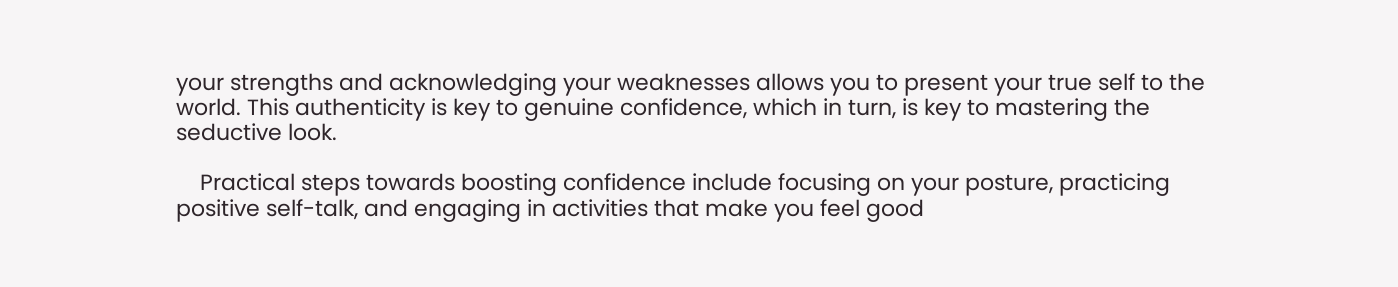your strengths and acknowledging your weaknesses allows you to present your true self to the world. This authenticity is key to genuine confidence, which in turn, is key to mastering the seductive look.

    Practical steps towards boosting confidence include focusing on your posture, practicing positive self-talk, and engaging in activities that make you feel good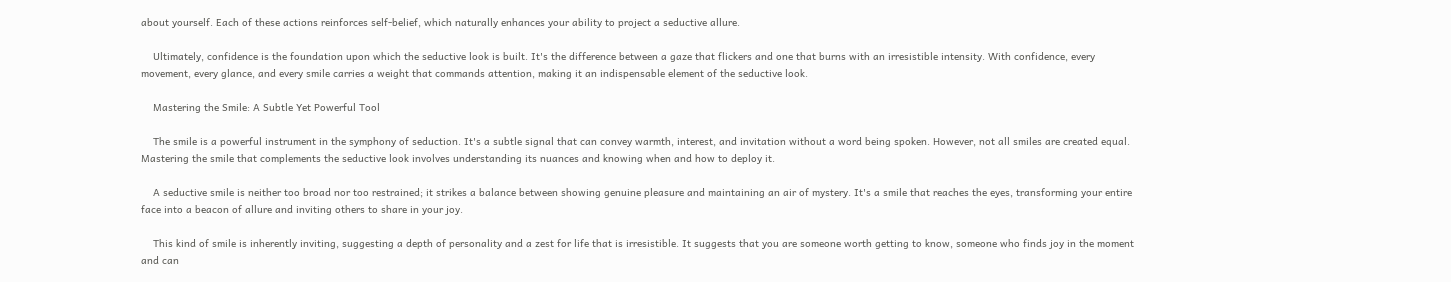about yourself. Each of these actions reinforces self-belief, which naturally enhances your ability to project a seductive allure.

    Ultimately, confidence is the foundation upon which the seductive look is built. It's the difference between a gaze that flickers and one that burns with an irresistible intensity. With confidence, every movement, every glance, and every smile carries a weight that commands attention, making it an indispensable element of the seductive look.

    Mastering the Smile: A Subtle Yet Powerful Tool

    The smile is a powerful instrument in the symphony of seduction. It's a subtle signal that can convey warmth, interest, and invitation without a word being spoken. However, not all smiles are created equal. Mastering the smile that complements the seductive look involves understanding its nuances and knowing when and how to deploy it.

    A seductive smile is neither too broad nor too restrained; it strikes a balance between showing genuine pleasure and maintaining an air of mystery. It's a smile that reaches the eyes, transforming your entire face into a beacon of allure and inviting others to share in your joy.

    This kind of smile is inherently inviting, suggesting a depth of personality and a zest for life that is irresistible. It suggests that you are someone worth getting to know, someone who finds joy in the moment and can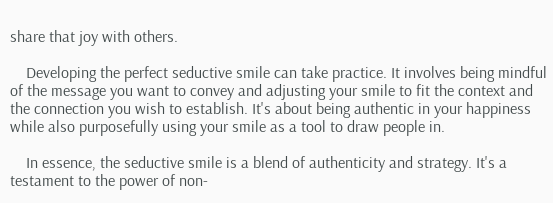share that joy with others.

    Developing the perfect seductive smile can take practice. It involves being mindful of the message you want to convey and adjusting your smile to fit the context and the connection you wish to establish. It's about being authentic in your happiness while also purposefully using your smile as a tool to draw people in.

    In essence, the seductive smile is a blend of authenticity and strategy. It's a testament to the power of non-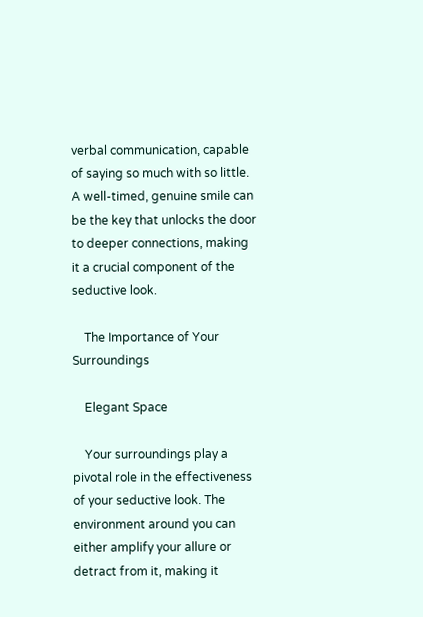verbal communication, capable of saying so much with so little. A well-timed, genuine smile can be the key that unlocks the door to deeper connections, making it a crucial component of the seductive look.

    The Importance of Your Surroundings

    Elegant Space

    Your surroundings play a pivotal role in the effectiveness of your seductive look. The environment around you can either amplify your allure or detract from it, making it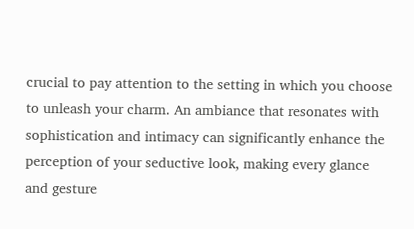crucial to pay attention to the setting in which you choose to unleash your charm. An ambiance that resonates with sophistication and intimacy can significantly enhance the perception of your seductive look, making every glance and gesture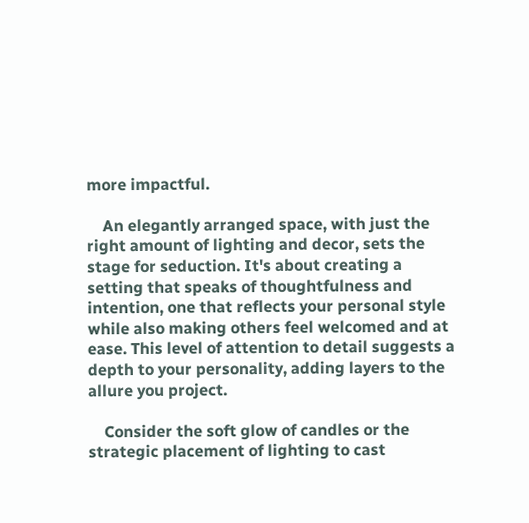more impactful.

    An elegantly arranged space, with just the right amount of lighting and decor, sets the stage for seduction. It's about creating a setting that speaks of thoughtfulness and intention, one that reflects your personal style while also making others feel welcomed and at ease. This level of attention to detail suggests a depth to your personality, adding layers to the allure you project.

    Consider the soft glow of candles or the strategic placement of lighting to cast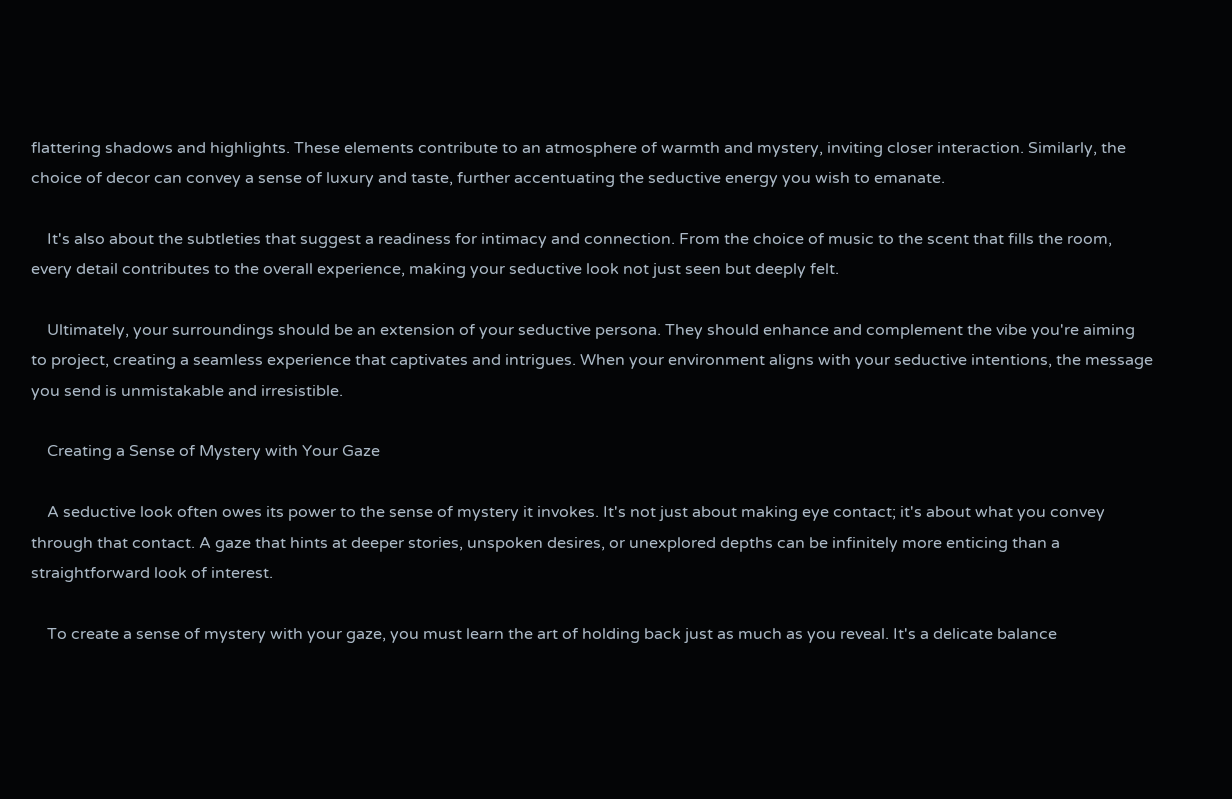flattering shadows and highlights. These elements contribute to an atmosphere of warmth and mystery, inviting closer interaction. Similarly, the choice of decor can convey a sense of luxury and taste, further accentuating the seductive energy you wish to emanate.

    It's also about the subtleties that suggest a readiness for intimacy and connection. From the choice of music to the scent that fills the room, every detail contributes to the overall experience, making your seductive look not just seen but deeply felt.

    Ultimately, your surroundings should be an extension of your seductive persona. They should enhance and complement the vibe you're aiming to project, creating a seamless experience that captivates and intrigues. When your environment aligns with your seductive intentions, the message you send is unmistakable and irresistible.

    Creating a Sense of Mystery with Your Gaze

    A seductive look often owes its power to the sense of mystery it invokes. It's not just about making eye contact; it's about what you convey through that contact. A gaze that hints at deeper stories, unspoken desires, or unexplored depths can be infinitely more enticing than a straightforward look of interest.

    To create a sense of mystery with your gaze, you must learn the art of holding back just as much as you reveal. It's a delicate balance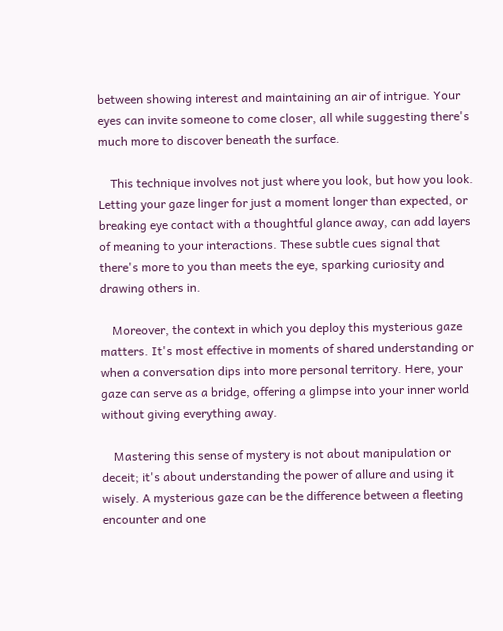between showing interest and maintaining an air of intrigue. Your eyes can invite someone to come closer, all while suggesting there's much more to discover beneath the surface.

    This technique involves not just where you look, but how you look. Letting your gaze linger for just a moment longer than expected, or breaking eye contact with a thoughtful glance away, can add layers of meaning to your interactions. These subtle cues signal that there's more to you than meets the eye, sparking curiosity and drawing others in.

    Moreover, the context in which you deploy this mysterious gaze matters. It's most effective in moments of shared understanding or when a conversation dips into more personal territory. Here, your gaze can serve as a bridge, offering a glimpse into your inner world without giving everything away.

    Mastering this sense of mystery is not about manipulation or deceit; it's about understanding the power of allure and using it wisely. A mysterious gaze can be the difference between a fleeting encounter and one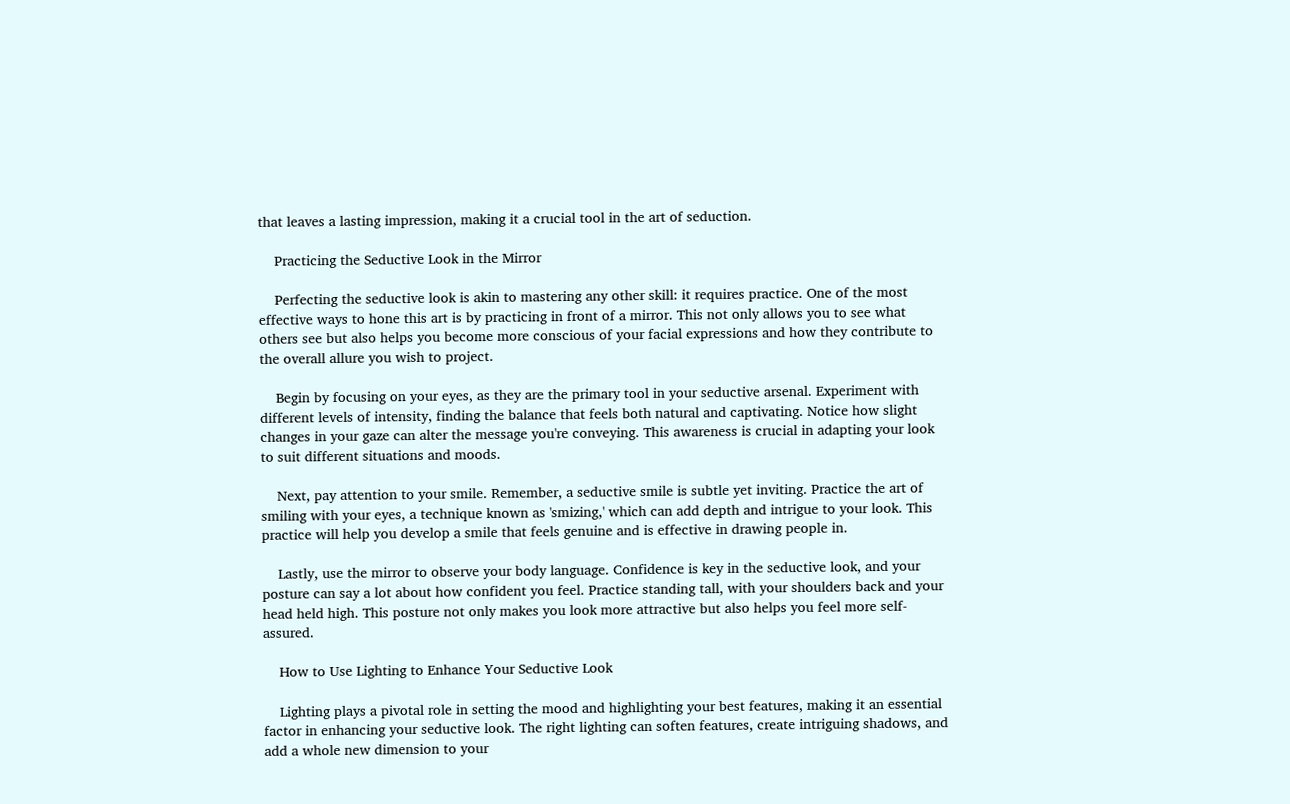that leaves a lasting impression, making it a crucial tool in the art of seduction.

    Practicing the Seductive Look in the Mirror

    Perfecting the seductive look is akin to mastering any other skill: it requires practice. One of the most effective ways to hone this art is by practicing in front of a mirror. This not only allows you to see what others see but also helps you become more conscious of your facial expressions and how they contribute to the overall allure you wish to project.

    Begin by focusing on your eyes, as they are the primary tool in your seductive arsenal. Experiment with different levels of intensity, finding the balance that feels both natural and captivating. Notice how slight changes in your gaze can alter the message you're conveying. This awareness is crucial in adapting your look to suit different situations and moods.

    Next, pay attention to your smile. Remember, a seductive smile is subtle yet inviting. Practice the art of smiling with your eyes, a technique known as 'smizing,' which can add depth and intrigue to your look. This practice will help you develop a smile that feels genuine and is effective in drawing people in.

    Lastly, use the mirror to observe your body language. Confidence is key in the seductive look, and your posture can say a lot about how confident you feel. Practice standing tall, with your shoulders back and your head held high. This posture not only makes you look more attractive but also helps you feel more self-assured.

    How to Use Lighting to Enhance Your Seductive Look

    Lighting plays a pivotal role in setting the mood and highlighting your best features, making it an essential factor in enhancing your seductive look. The right lighting can soften features, create intriguing shadows, and add a whole new dimension to your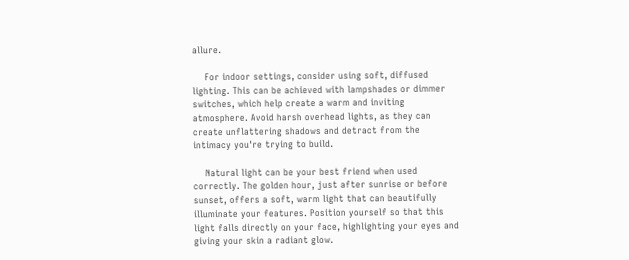allure.

    For indoor settings, consider using soft, diffused lighting. This can be achieved with lampshades or dimmer switches, which help create a warm and inviting atmosphere. Avoid harsh overhead lights, as they can create unflattering shadows and detract from the intimacy you're trying to build.

    Natural light can be your best friend when used correctly. The golden hour, just after sunrise or before sunset, offers a soft, warm light that can beautifully illuminate your features. Position yourself so that this light falls directly on your face, highlighting your eyes and giving your skin a radiant glow.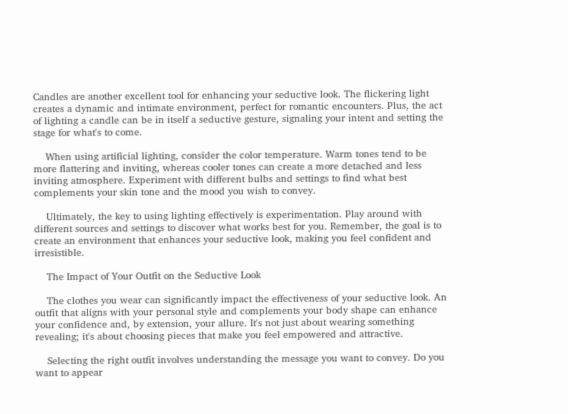Candles are another excellent tool for enhancing your seductive look. The flickering light creates a dynamic and intimate environment, perfect for romantic encounters. Plus, the act of lighting a candle can be in itself a seductive gesture, signaling your intent and setting the stage for what's to come.

    When using artificial lighting, consider the color temperature. Warm tones tend to be more flattering and inviting, whereas cooler tones can create a more detached and less inviting atmosphere. Experiment with different bulbs and settings to find what best complements your skin tone and the mood you wish to convey.

    Ultimately, the key to using lighting effectively is experimentation. Play around with different sources and settings to discover what works best for you. Remember, the goal is to create an environment that enhances your seductive look, making you feel confident and irresistible.

    The Impact of Your Outfit on the Seductive Look

    The clothes you wear can significantly impact the effectiveness of your seductive look. An outfit that aligns with your personal style and complements your body shape can enhance your confidence and, by extension, your allure. It's not just about wearing something revealing; it's about choosing pieces that make you feel empowered and attractive.

    Selecting the right outfit involves understanding the message you want to convey. Do you want to appear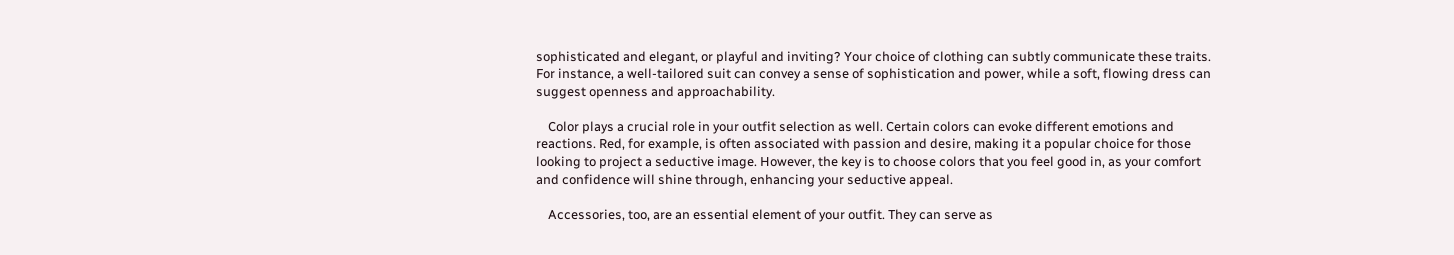sophisticated and elegant, or playful and inviting? Your choice of clothing can subtly communicate these traits. For instance, a well-tailored suit can convey a sense of sophistication and power, while a soft, flowing dress can suggest openness and approachability.

    Color plays a crucial role in your outfit selection as well. Certain colors can evoke different emotions and reactions. Red, for example, is often associated with passion and desire, making it a popular choice for those looking to project a seductive image. However, the key is to choose colors that you feel good in, as your comfort and confidence will shine through, enhancing your seductive appeal.

    Accessories, too, are an essential element of your outfit. They can serve as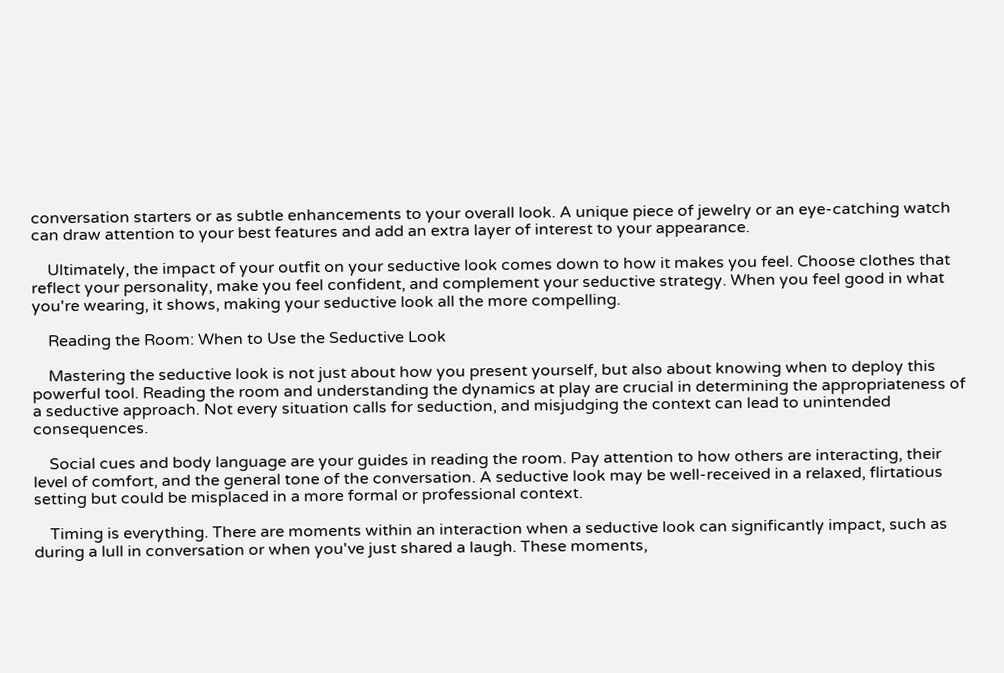conversation starters or as subtle enhancements to your overall look. A unique piece of jewelry or an eye-catching watch can draw attention to your best features and add an extra layer of interest to your appearance.

    Ultimately, the impact of your outfit on your seductive look comes down to how it makes you feel. Choose clothes that reflect your personality, make you feel confident, and complement your seductive strategy. When you feel good in what you're wearing, it shows, making your seductive look all the more compelling.

    Reading the Room: When to Use the Seductive Look

    Mastering the seductive look is not just about how you present yourself, but also about knowing when to deploy this powerful tool. Reading the room and understanding the dynamics at play are crucial in determining the appropriateness of a seductive approach. Not every situation calls for seduction, and misjudging the context can lead to unintended consequences.

    Social cues and body language are your guides in reading the room. Pay attention to how others are interacting, their level of comfort, and the general tone of the conversation. A seductive look may be well-received in a relaxed, flirtatious setting but could be misplaced in a more formal or professional context.

    Timing is everything. There are moments within an interaction when a seductive look can significantly impact, such as during a lull in conversation or when you've just shared a laugh. These moments,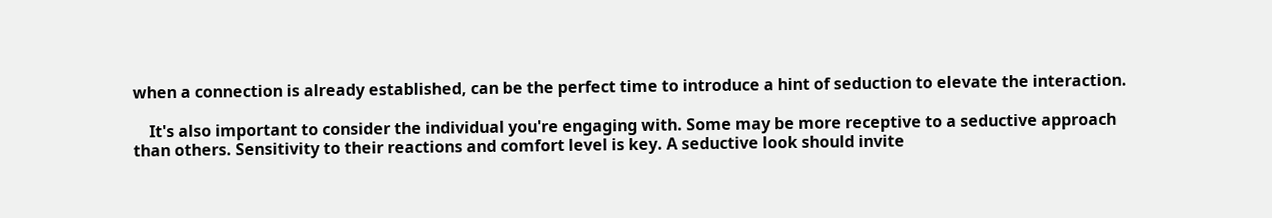when a connection is already established, can be the perfect time to introduce a hint of seduction to elevate the interaction.

    It's also important to consider the individual you're engaging with. Some may be more receptive to a seductive approach than others. Sensitivity to their reactions and comfort level is key. A seductive look should invite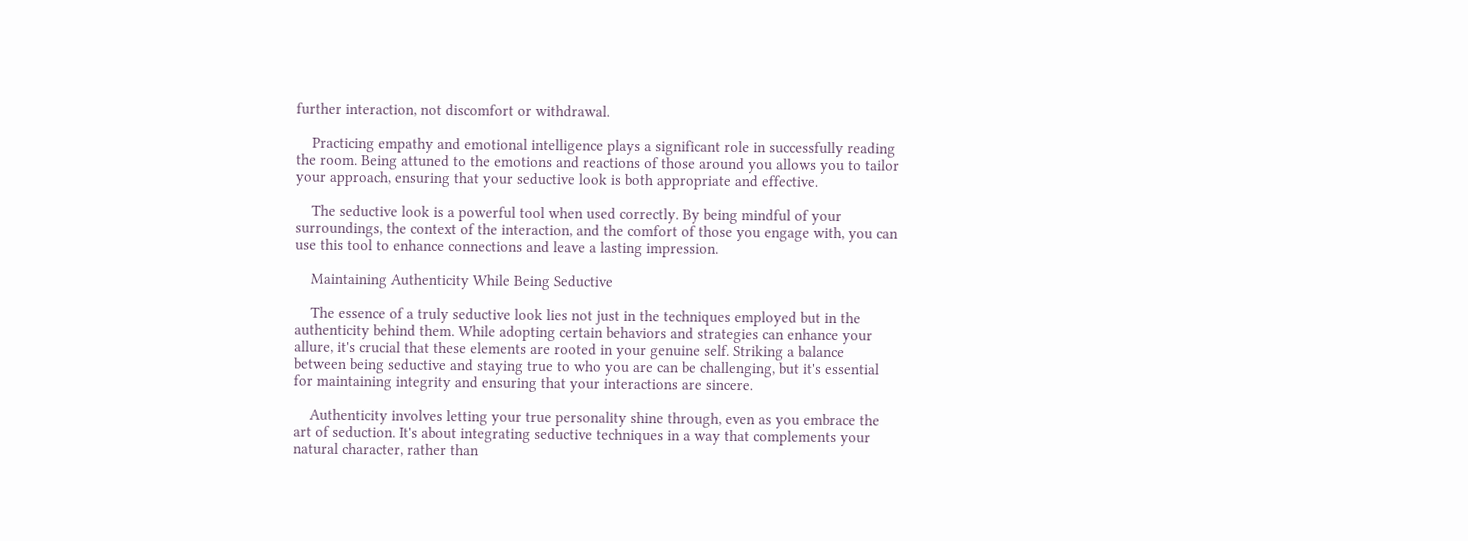further interaction, not discomfort or withdrawal.

    Practicing empathy and emotional intelligence plays a significant role in successfully reading the room. Being attuned to the emotions and reactions of those around you allows you to tailor your approach, ensuring that your seductive look is both appropriate and effective.

    The seductive look is a powerful tool when used correctly. By being mindful of your surroundings, the context of the interaction, and the comfort of those you engage with, you can use this tool to enhance connections and leave a lasting impression.

    Maintaining Authenticity While Being Seductive

    The essence of a truly seductive look lies not just in the techniques employed but in the authenticity behind them. While adopting certain behaviors and strategies can enhance your allure, it's crucial that these elements are rooted in your genuine self. Striking a balance between being seductive and staying true to who you are can be challenging, but it's essential for maintaining integrity and ensuring that your interactions are sincere.

    Authenticity involves letting your true personality shine through, even as you embrace the art of seduction. It's about integrating seductive techniques in a way that complements your natural character, rather than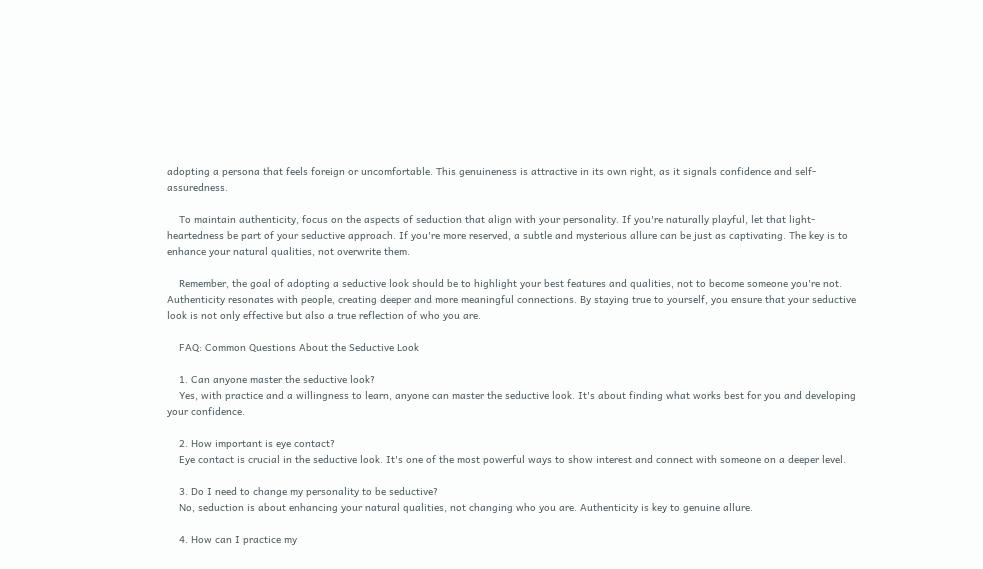adopting a persona that feels foreign or uncomfortable. This genuineness is attractive in its own right, as it signals confidence and self-assuredness.

    To maintain authenticity, focus on the aspects of seduction that align with your personality. If you're naturally playful, let that light-heartedness be part of your seductive approach. If you're more reserved, a subtle and mysterious allure can be just as captivating. The key is to enhance your natural qualities, not overwrite them.

    Remember, the goal of adopting a seductive look should be to highlight your best features and qualities, not to become someone you're not. Authenticity resonates with people, creating deeper and more meaningful connections. By staying true to yourself, you ensure that your seductive look is not only effective but also a true reflection of who you are.

    FAQ: Common Questions About the Seductive Look

    1. Can anyone master the seductive look?
    Yes, with practice and a willingness to learn, anyone can master the seductive look. It's about finding what works best for you and developing your confidence.

    2. How important is eye contact?
    Eye contact is crucial in the seductive look. It's one of the most powerful ways to show interest and connect with someone on a deeper level.

    3. Do I need to change my personality to be seductive?
    No, seduction is about enhancing your natural qualities, not changing who you are. Authenticity is key to genuine allure.

    4. How can I practice my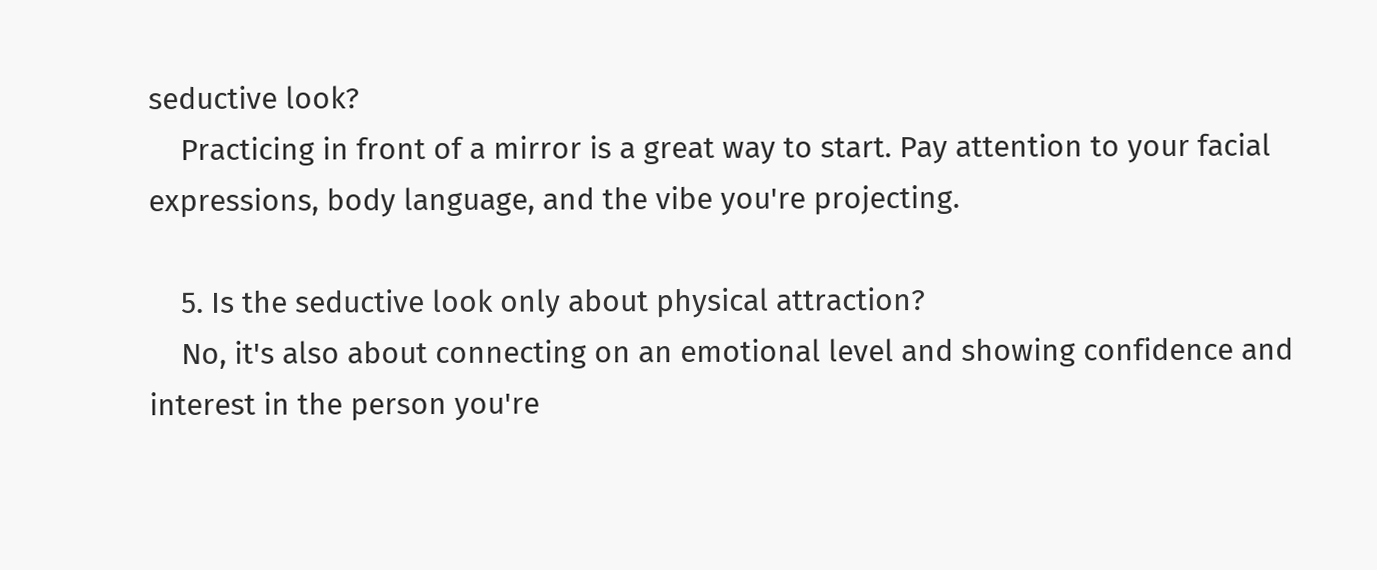seductive look?
    Practicing in front of a mirror is a great way to start. Pay attention to your facial expressions, body language, and the vibe you're projecting.

    5. Is the seductive look only about physical attraction?
    No, it's also about connecting on an emotional level and showing confidence and interest in the person you're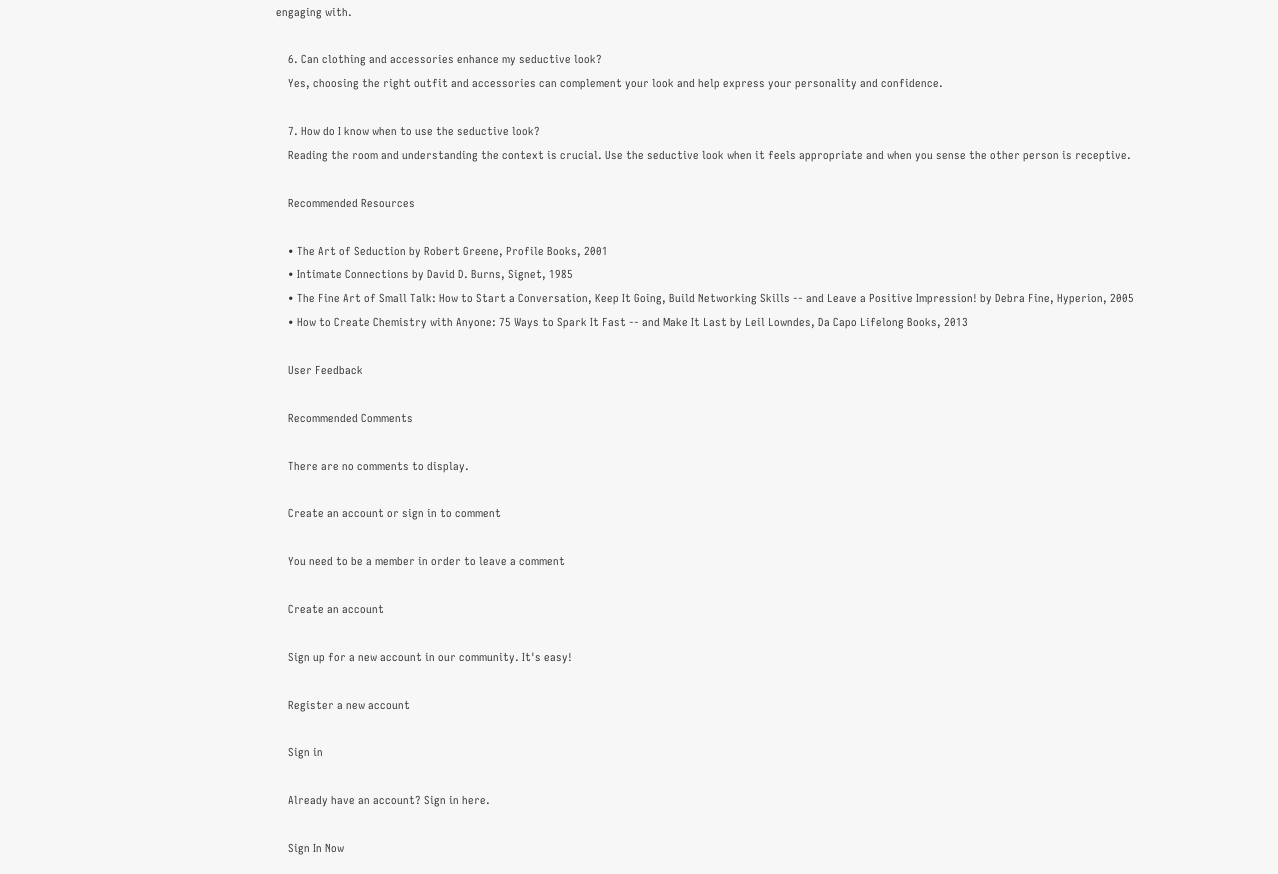engaging with.

    6. Can clothing and accessories enhance my seductive look?
    Yes, choosing the right outfit and accessories can complement your look and help express your personality and confidence.

    7. How do I know when to use the seductive look?
    Reading the room and understanding the context is crucial. Use the seductive look when it feels appropriate and when you sense the other person is receptive.

    Recommended Resources

    • The Art of Seduction by Robert Greene, Profile Books, 2001
    • Intimate Connections by David D. Burns, Signet, 1985
    • The Fine Art of Small Talk: How to Start a Conversation, Keep It Going, Build Networking Skills -- and Leave a Positive Impression! by Debra Fine, Hyperion, 2005
    • How to Create Chemistry with Anyone: 75 Ways to Spark It Fast -- and Make It Last by Leil Lowndes, Da Capo Lifelong Books, 2013

    User Feedback

    Recommended Comments

    There are no comments to display.

    Create an account or sign in to comment

    You need to be a member in order to leave a comment

    Create an account

    Sign up for a new account in our community. It's easy!

    Register a new account

    Sign in

    Already have an account? Sign in here.

    Sign In Now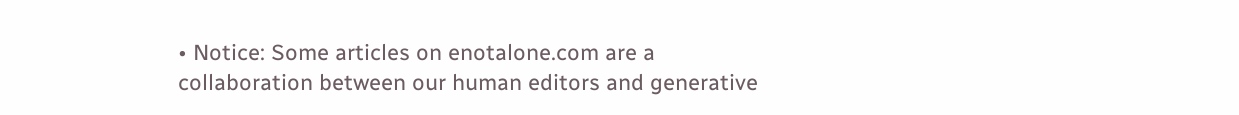• Notice: Some articles on enotalone.com are a collaboration between our human editors and generative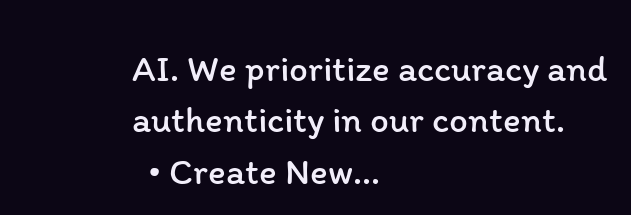AI. We prioritize accuracy and authenticity in our content.
  • Create New...